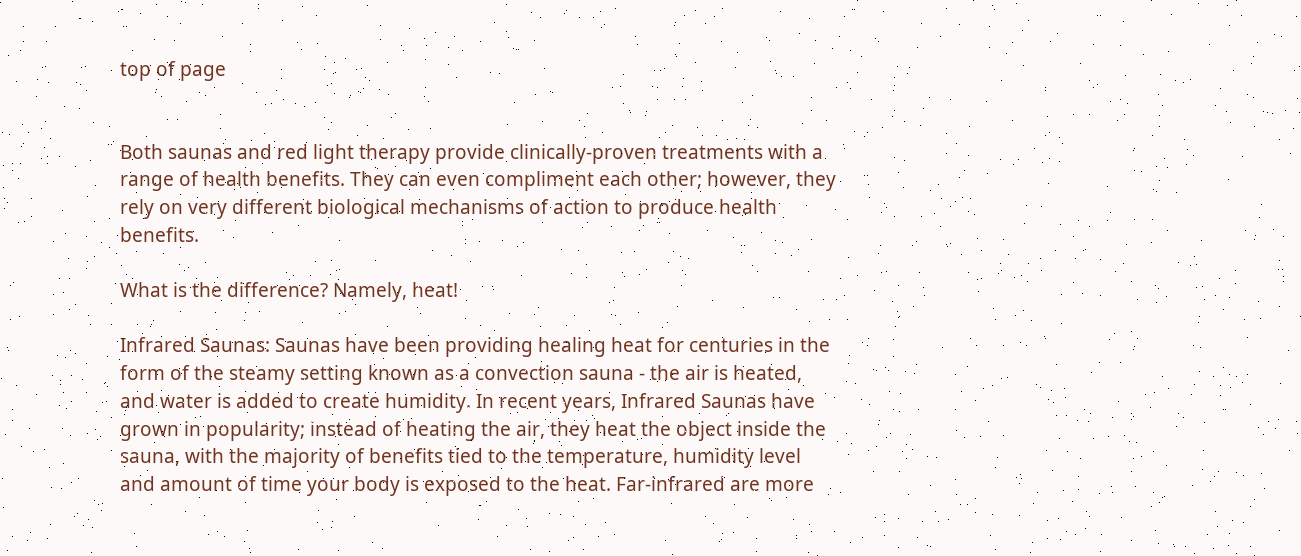top of page


Both saunas and red light therapy provide clinically-proven treatments with a range of health benefits. They can even compliment each other; however, they rely on very different biological mechanisms of action to produce health benefits.

What is the difference? Namely, heat!

Infrared Saunas: Saunas have been providing healing heat for centuries in the form of the steamy setting known as a convection sauna - the air is heated, and water is added to create humidity. In recent years, Infrared Saunas have grown in popularity; instead of heating the air, they heat the object inside the sauna, with the majority of benefits tied to the temperature, humidity level and amount of time your body is exposed to the heat. Far-infrared are more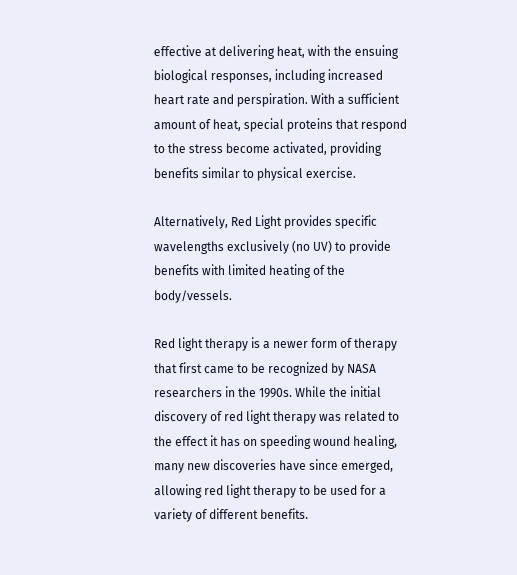effective at delivering heat, with the ensuing biological responses, including increased heart rate and perspiration. With a sufficient amount of heat, special proteins that respond to the stress become activated, providing benefits similar to physical exercise.

Alternatively, Red Light provides specific wavelengths exclusively (no UV) to provide benefits with limited heating of the body/vessels.

Red light therapy is a newer form of therapy that first came to be recognized by NASA researchers in the 1990s. While the initial discovery of red light therapy was related to the effect it has on speeding wound healing, many new discoveries have since emerged, allowing red light therapy to be used for a variety of different benefits.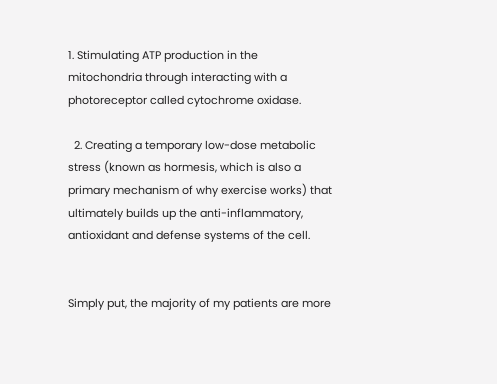1. Stimulating ATP production in the mitochondria through interacting with a photoreceptor called cytochrome oxidase.

  2. Creating a temporary low-dose metabolic stress (known as hormesis, which is also a primary mechanism of why exercise works) that ultimately builds up the anti-inflammatory, antioxidant and defense systems of the cell.


Simply put, the majority of my patients are more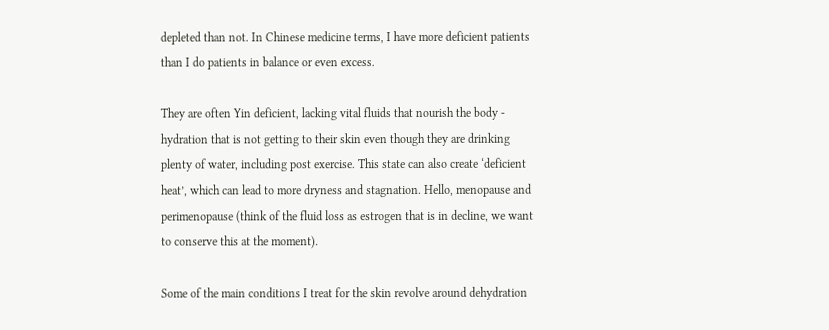depleted than not. In Chinese medicine terms, I have more deficient patients than I do patients in balance or even excess.

They are often Yin deficient, lacking vital fluids that nourish the body - hydration that is not getting to their skin even though they are drinking plenty of water, including post exercise. This state can also create ‘deficient heat’, which can lead to more dryness and stagnation. Hello, menopause and perimenopause (think of the fluid loss as estrogen that is in decline, we want to conserve this at the moment).

Some of the main conditions I treat for the skin revolve around dehydration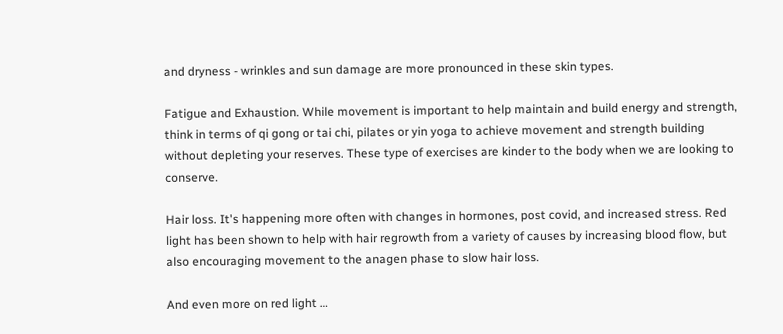and dryness - wrinkles and sun damage are more pronounced in these skin types.

Fatigue and Exhaustion. While movement is important to help maintain and build energy and strength, think in terms of qi gong or tai chi, pilates or yin yoga to achieve movement and strength building without depleting your reserves. These type of exercises are kinder to the body when we are looking to conserve.

Hair loss. It's happening more often with changes in hormones, post covid, and increased stress. Red light has been shown to help with hair regrowth from a variety of causes by increasing blood flow, but also encouraging movement to the anagen phase to slow hair loss.

And even more on red light …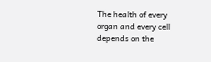The health of every organ and every cell depends on the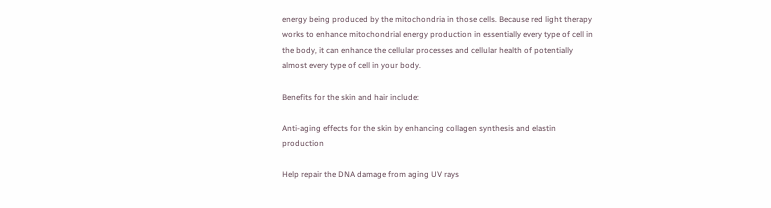energy being produced by the mitochondria in those cells. Because red light therapy works to enhance mitochondrial energy production in essentially every type of cell in the body, it can enhance the cellular processes and cellular health of potentially almost every type of cell in your body.

Benefits for the skin and hair include:

Anti-aging effects for the skin by enhancing collagen synthesis and elastin production

Help repair the DNA damage from aging UV rays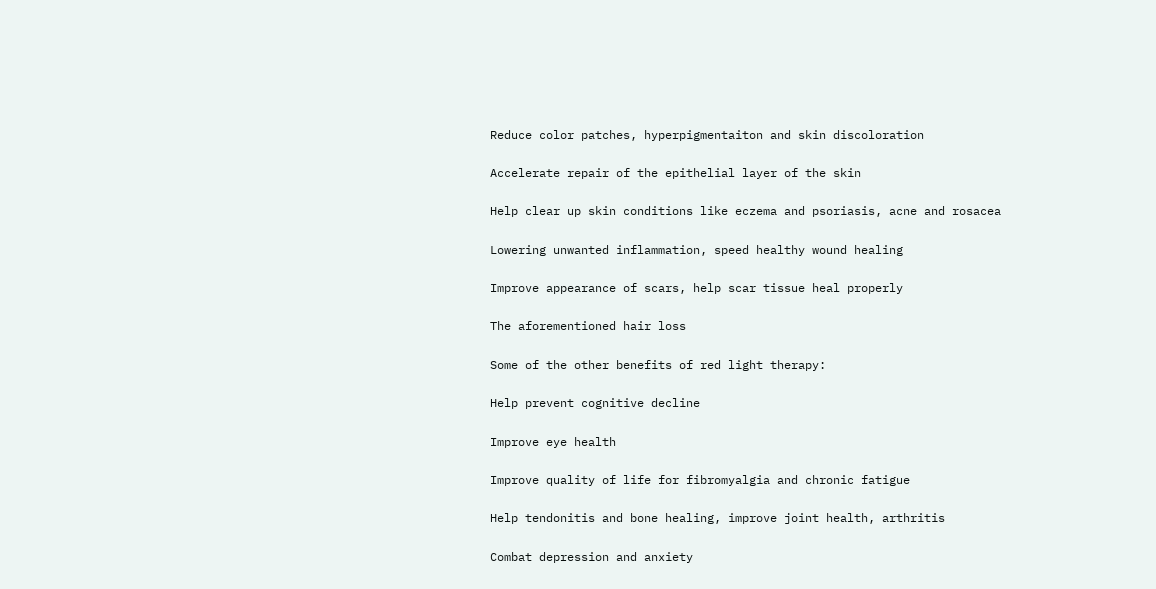Reduce color patches, hyperpigmentaiton and skin discoloration

Accelerate repair of the epithelial layer of the skin

Help clear up skin conditions like eczema and psoriasis, acne and rosacea

Lowering unwanted inflammation, speed healthy wound healing

Improve appearance of scars, help scar tissue heal properly

The aforementioned hair loss

Some of the other benefits of red light therapy:

Help prevent cognitive decline

Improve eye health

Improve quality of life for fibromyalgia and chronic fatigue

Help tendonitis and bone healing, improve joint health, arthritis

Combat depression and anxiety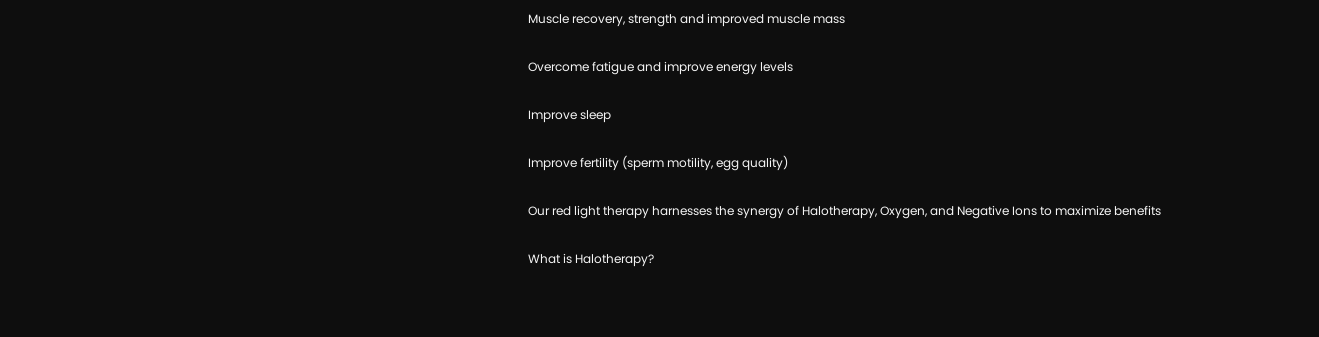Muscle recovery, strength and improved muscle mass

Overcome fatigue and improve energy levels

Improve sleep

Improve fertility (sperm motility, egg quality)

Our red light therapy harnesses the synergy of Halotherapy, Oxygen, and Negative Ions to maximize benefits

What is Halotherapy?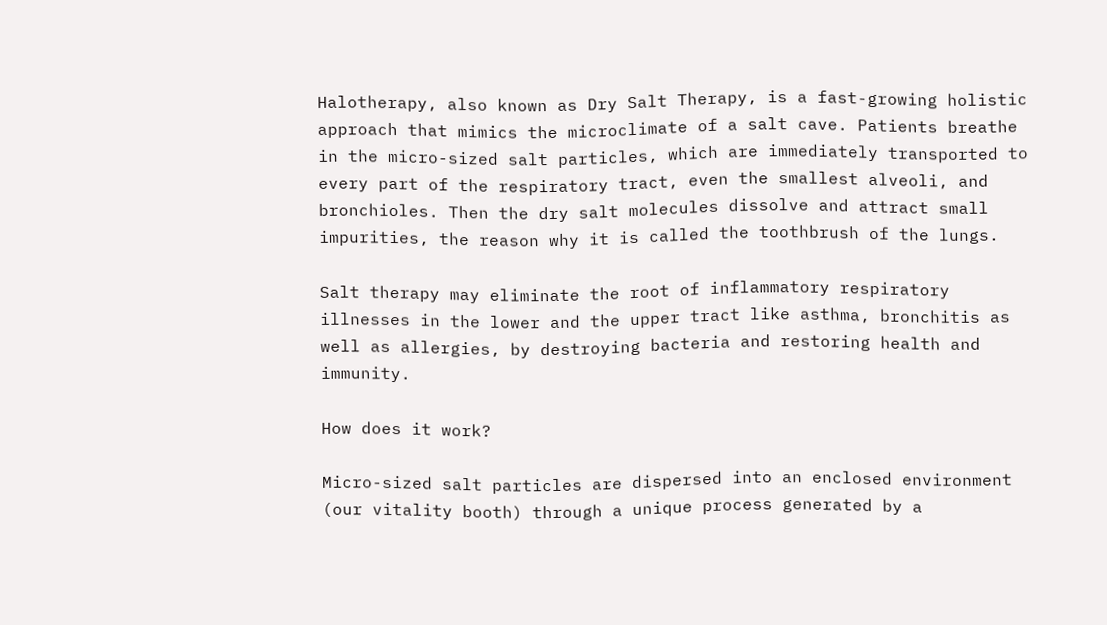Halotherapy, also known as Dry Salt Therapy, is a fast-growing holistic approach that mimics the microclimate of a salt cave. Patients breathe in the micro-sized salt particles, which are immediately transported to every part of the respiratory tract, even the smallest alveoli, and bronchioles. Then the dry salt molecules dissolve and attract small impurities, the reason why it is called the toothbrush of the lungs.

Salt therapy may eliminate the root of inflammatory respiratory illnesses in the lower and the upper tract like asthma, bronchitis as well as allergies, by destroying bacteria and restoring health and immunity.

How does it work?

Micro-sized salt particles are dispersed into an enclosed environment (our vitality booth) through a unique process generated by a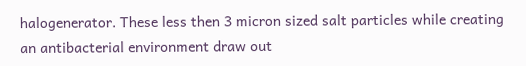halogenerator. These less then 3 micron sized salt particles while creating an antibacterial environment draw out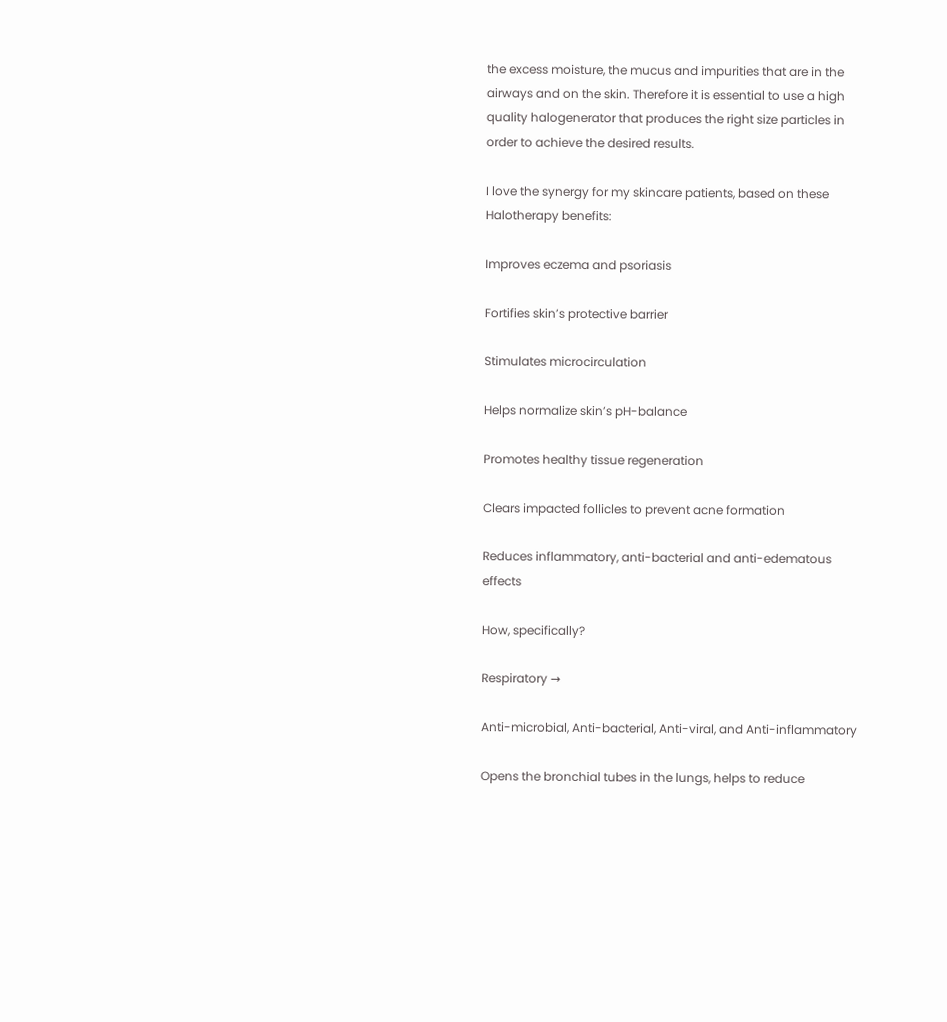the excess moisture, the mucus and impurities that are in the airways and on the skin. Therefore it is essential to use a high quality halogenerator that produces the right size particles in order to achieve the desired results.

I love the synergy for my skincare patients, based on these Halotherapy benefits:

Improves eczema and psoriasis

Fortifies skin’s protective barrier

Stimulates microcirculation

Helps normalize skin’s pH-balance

Promotes healthy tissue regeneration

Clears impacted follicles to prevent acne formation

Reduces inflammatory, anti-bacterial and anti-edematous effects

How, specifically?

Respiratory →

Anti-microbial, Anti-bacterial, Anti-viral, and Anti-inflammatory

Opens the bronchial tubes in the lungs, helps to reduce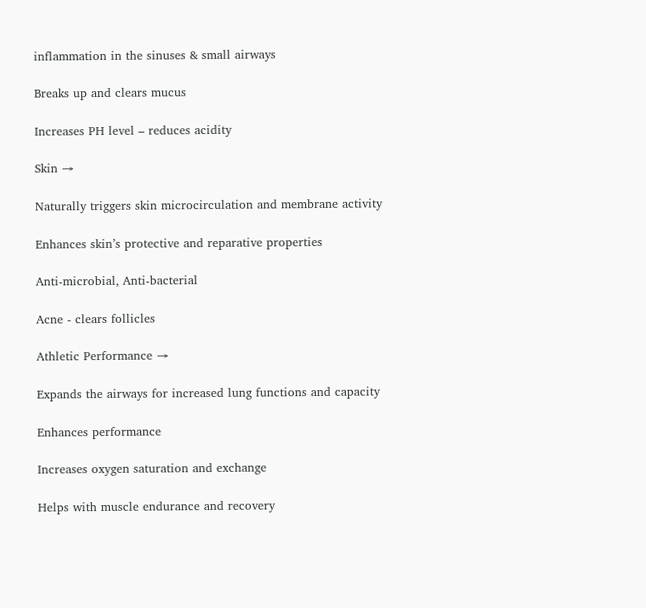inflammation in the sinuses & small airways

Breaks up and clears mucus

Increases PH level – reduces acidity

Skin →

Naturally triggers skin microcirculation and membrane activity

Enhances skin’s protective and reparative properties

Anti-microbial, Anti-bacterial

Acne - clears follicles

Athletic Performance →

Expands the airways for increased lung functions and capacity

Enhances performance

Increases oxygen saturation and exchange

Helps with muscle endurance and recovery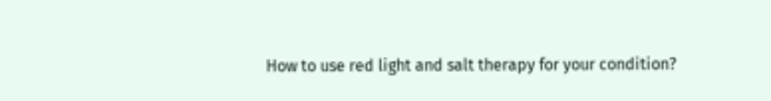How to use red light and salt therapy for your condition?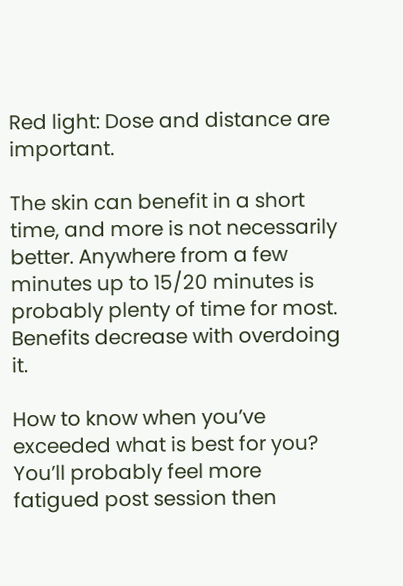Red light: Dose and distance are important.

The skin can benefit in a short time, and more is not necessarily better. Anywhere from a few minutes up to 15/20 minutes is probably plenty of time for most. Benefits decrease with overdoing it.

How to know when you’ve exceeded what is best for you? You’ll probably feel more fatigued post session then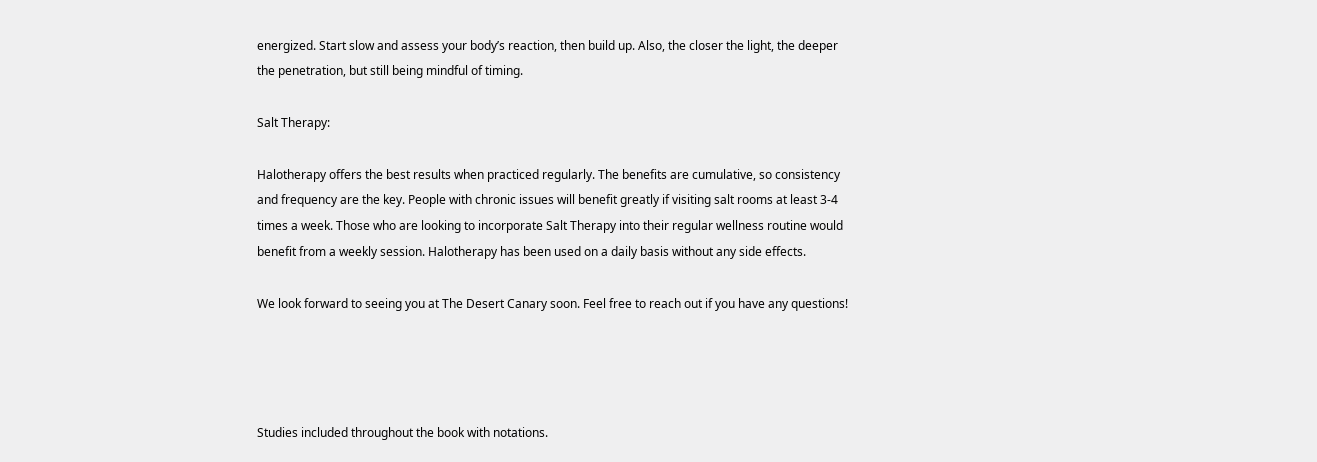energized. Start slow and assess your body’s reaction, then build up. Also, the closer the light, the deeper the penetration, but still being mindful of timing.

Salt Therapy:

Halotherapy offers the best results when practiced regularly. The benefits are cumulative, so consistency and frequency are the key. People with chronic issues will benefit greatly if visiting salt rooms at least 3-4 times a week. Those who are looking to incorporate Salt Therapy into their regular wellness routine would benefit from a weekly session. Halotherapy has been used on a daily basis without any side effects.

We look forward to seeing you at The Desert Canary soon. Feel free to reach out if you have any questions!




Studies included throughout the book with notations.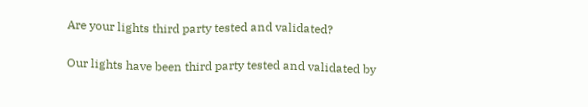Are your lights third party tested and validated?

Our lights have been third party tested and validated by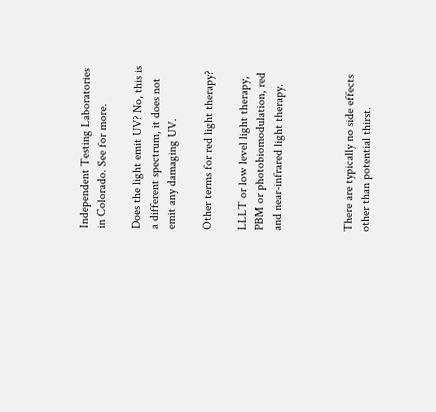Independent Testing Laboratories in Colorado. See for more.

Does the light emit UV? No, this is a different spectrum, it does not emit any damaging UV.

Other terms for red light therapy?

LLLT or low level light therapy, PBM or photobiomodulation, red and near-infrared light therapy.



There are typically no side effects other than potential thirst.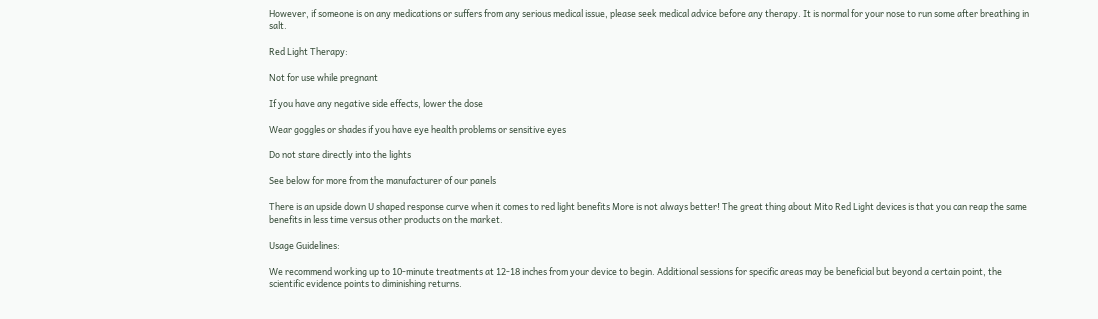However, if someone is on any medications or suffers from any serious medical issue, please seek medical advice before any therapy. It is normal for your nose to run some after breathing in salt.

Red Light Therapy:

Not for use while pregnant

If you have any negative side effects, lower the dose

Wear goggles or shades if you have eye health problems or sensitive eyes

Do not stare directly into the lights

See below for more from the manufacturer of our panels

There is an upside down U shaped response curve when it comes to red light benefits More is not always better! The great thing about Mito Red Light devices is that you can reap the same benefits in less time versus other products on the market.

Usage Guidelines:

We recommend working up to 10-minute treatments at 12-18 inches from your device to begin. Additional sessions for specific areas may be beneficial but beyond a certain point, the scientific evidence points to diminishing returns.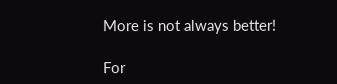More is not always better!

For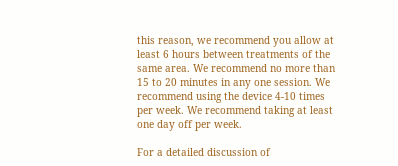this reason, we recommend you allow at least 6 hours between treatments of the same area. We recommend no more than 15 to 20 minutes in any one session. We recommend using the device 4-10 times per week. We recommend taking at least one day off per week.

For a detailed discussion of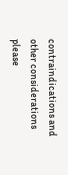contraindications and other considerations please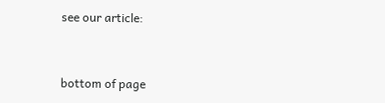see our article:


bottom of page